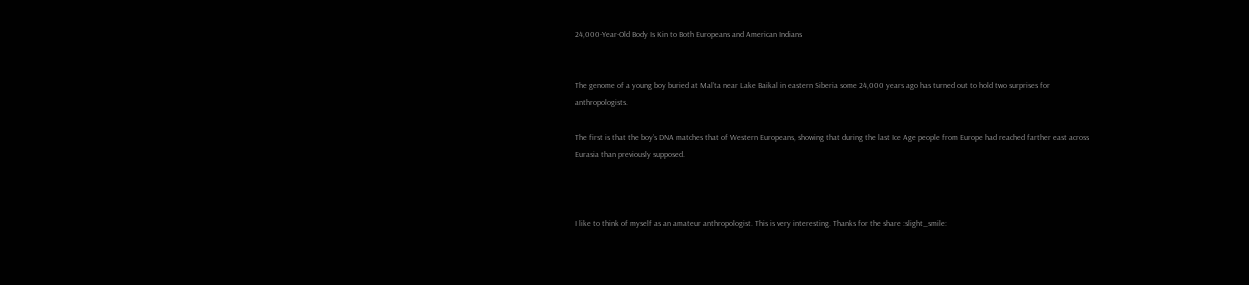24,000-Year-Old Body Is Kin to Both Europeans and American Indians


The genome of a young boy buried at Mal’ta near Lake Baikal in eastern Siberia some 24,000 years ago has turned out to hold two surprises for anthropologists.

The first is that the boy’s DNA matches that of Western Europeans, showing that during the last Ice Age people from Europe had reached farther east across Eurasia than previously supposed.



I like to think of myself as an amateur anthropologist. This is very interesting. Thanks for the share :slight_smile: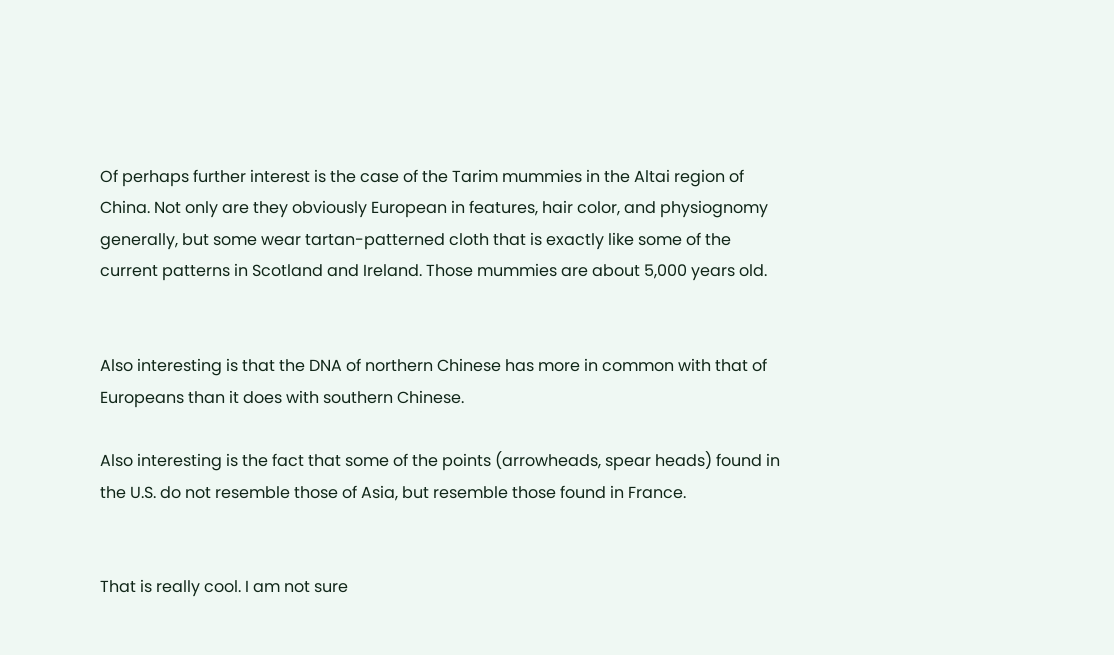Of perhaps further interest is the case of the Tarim mummies in the Altai region of China. Not only are they obviously European in features, hair color, and physiognomy generally, but some wear tartan-patterned cloth that is exactly like some of the current patterns in Scotland and Ireland. Those mummies are about 5,000 years old.


Also interesting is that the DNA of northern Chinese has more in common with that of Europeans than it does with southern Chinese.

Also interesting is the fact that some of the points (arrowheads, spear heads) found in the U.S. do not resemble those of Asia, but resemble those found in France.


That is really cool. I am not sure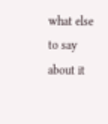what else to say about it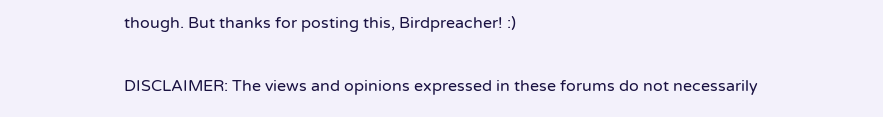though. But thanks for posting this, Birdpreacher! :)


DISCLAIMER: The views and opinions expressed in these forums do not necessarily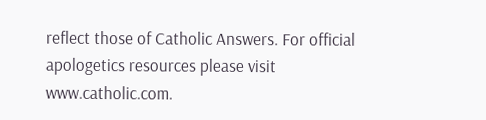reflect those of Catholic Answers. For official apologetics resources please visit www.catholic.com.